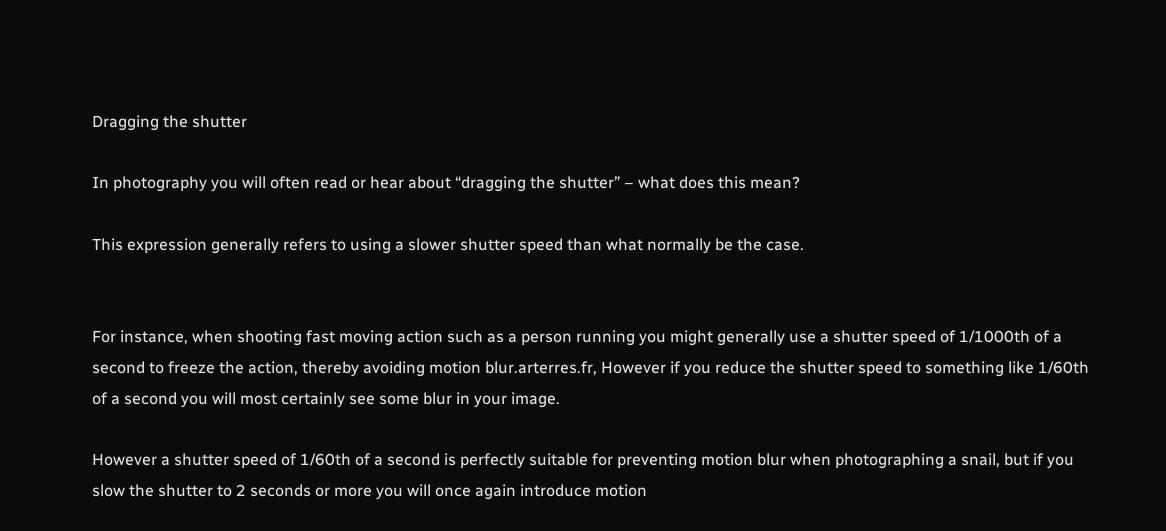Dragging the shutter

In photography you will often read or hear about “dragging the shutter” – what does this mean?

This expression generally refers to using a slower shutter speed than what normally be the case.


For instance, when shooting fast moving action such as a person running you might generally use a shutter speed of 1/1000th of a second to freeze the action, thereby avoiding motion blur.arterres.fr, However if you reduce the shutter speed to something like 1/60th of a second you will most certainly see some blur in your image.

However a shutter speed of 1/60th of a second is perfectly suitable for preventing motion blur when photographing a snail, but if you slow the shutter to 2 seconds or more you will once again introduce motion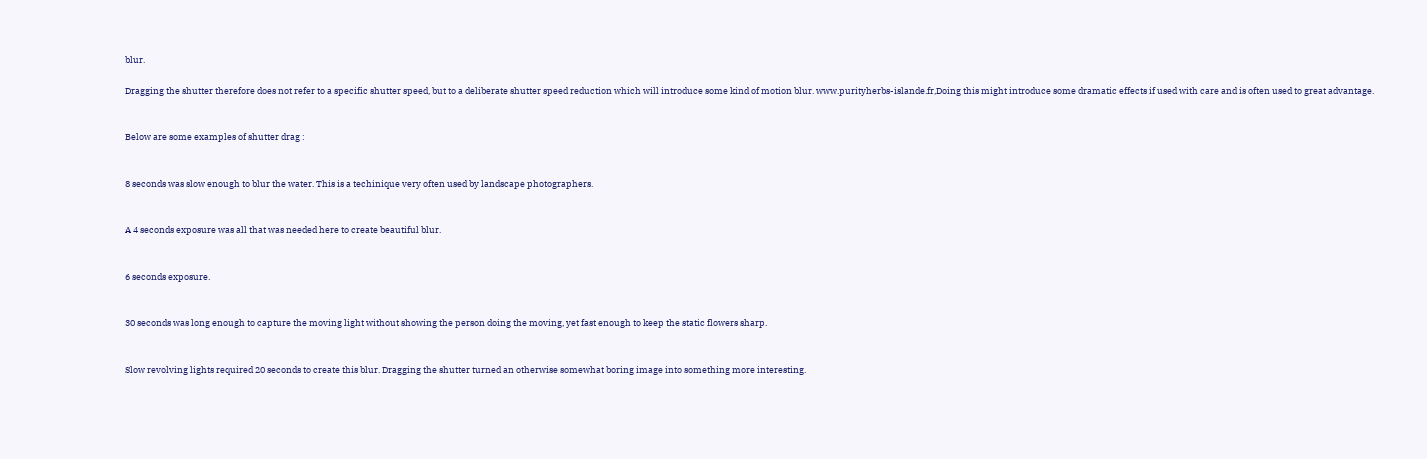blur.

Dragging the shutter therefore does not refer to a specific shutter speed, but to a deliberate shutter speed reduction which will introduce some kind of motion blur. www.purityherbs-islande.fr,Doing this might introduce some dramatic effects if used with care and is often used to great advantage.


Below are some examples of shutter drag :


8 seconds was slow enough to blur the water. This is a techinique very often used by landscape photographers.


A 4 seconds exposure was all that was needed here to create beautiful blur.


6 seconds exposure.


30 seconds was long enough to capture the moving light without showing the person doing the moving, yet fast enough to keep the static flowers sharp.


Slow revolving lights required 20 seconds to create this blur. Dragging the shutter turned an otherwise somewhat boring image into something more interesting.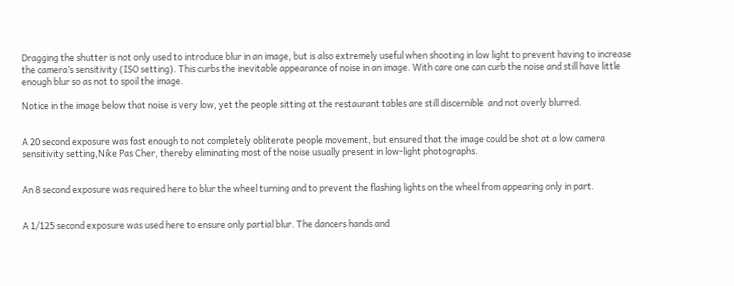Dragging the shutter is not only used to introduce blur in an image, but is also extremely useful when shooting in low light to prevent having to increase the camera’s sensitivity (ISO setting). This curbs the inevitable appearance of noise in an image. With care one can curb the noise and still have little enough blur so as not to spoil the image.

Notice in the image below that noise is very low, yet the people sitting at the restaurant tables are still discernible  and not overly blurred.


A 20 second exposure was fast enough to not completely obliterate people movement, but ensured that the image could be shot at a low camera sensitivity setting,Nike Pas Cher, thereby eliminating most of the noise usually present in low-light photographs.


An 8 second exposure was required here to blur the wheel turning and to prevent the flashing lights on the wheel from appearing only in part.


A 1/125 second exposure was used here to ensure only partial blur. The dancers hands and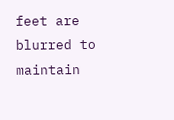feet are blurred to maintain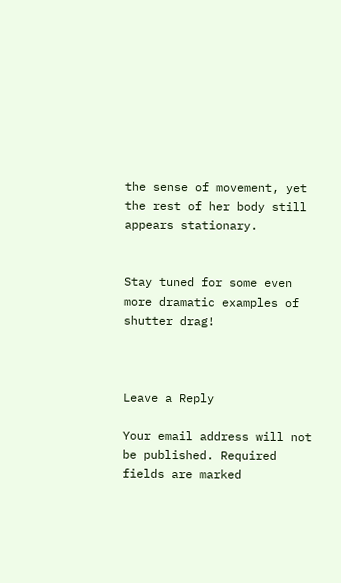the sense of movement, yet the rest of her body still appears stationary.


Stay tuned for some even more dramatic examples of shutter drag!



Leave a Reply

Your email address will not be published. Required fields are marked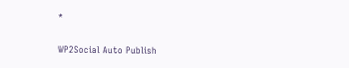*

WP2Social Auto Publish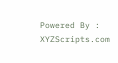Powered By : XYZScripts.com